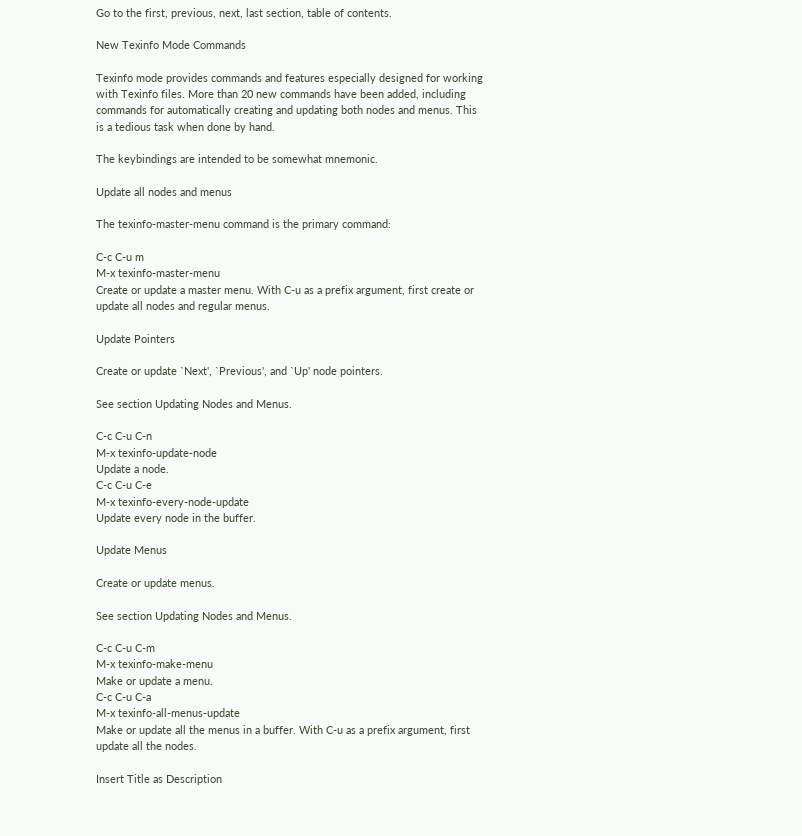Go to the first, previous, next, last section, table of contents.

New Texinfo Mode Commands

Texinfo mode provides commands and features especially designed for working with Texinfo files. More than 20 new commands have been added, including commands for automatically creating and updating both nodes and menus. This is a tedious task when done by hand.

The keybindings are intended to be somewhat mnemonic.

Update all nodes and menus

The texinfo-master-menu command is the primary command:

C-c C-u m
M-x texinfo-master-menu
Create or update a master menu. With C-u as a prefix argument, first create or update all nodes and regular menus.

Update Pointers

Create or update `Next', `Previous', and `Up' node pointers.

See section Updating Nodes and Menus.

C-c C-u C-n
M-x texinfo-update-node
Update a node.
C-c C-u C-e
M-x texinfo-every-node-update
Update every node in the buffer.

Update Menus

Create or update menus.

See section Updating Nodes and Menus.

C-c C-u C-m
M-x texinfo-make-menu
Make or update a menu.
C-c C-u C-a
M-x texinfo-all-menus-update
Make or update all the menus in a buffer. With C-u as a prefix argument, first update all the nodes.

Insert Title as Description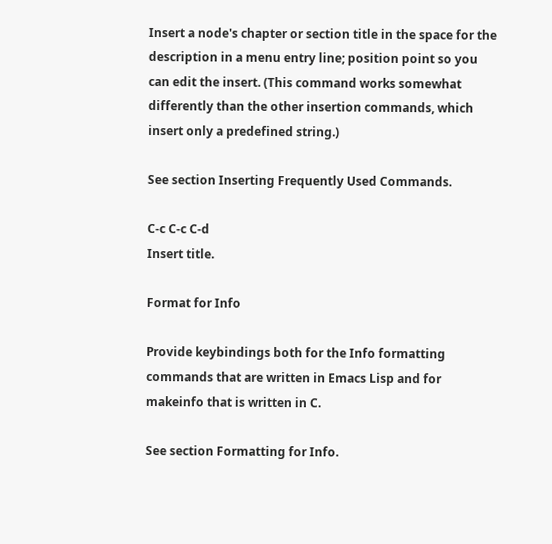Insert a node's chapter or section title in the space for the description in a menu entry line; position point so you can edit the insert. (This command works somewhat differently than the other insertion commands, which insert only a predefined string.)

See section Inserting Frequently Used Commands.

C-c C-c C-d
Insert title.

Format for Info

Provide keybindings both for the Info formatting commands that are written in Emacs Lisp and for makeinfo that is written in C.

See section Formatting for Info.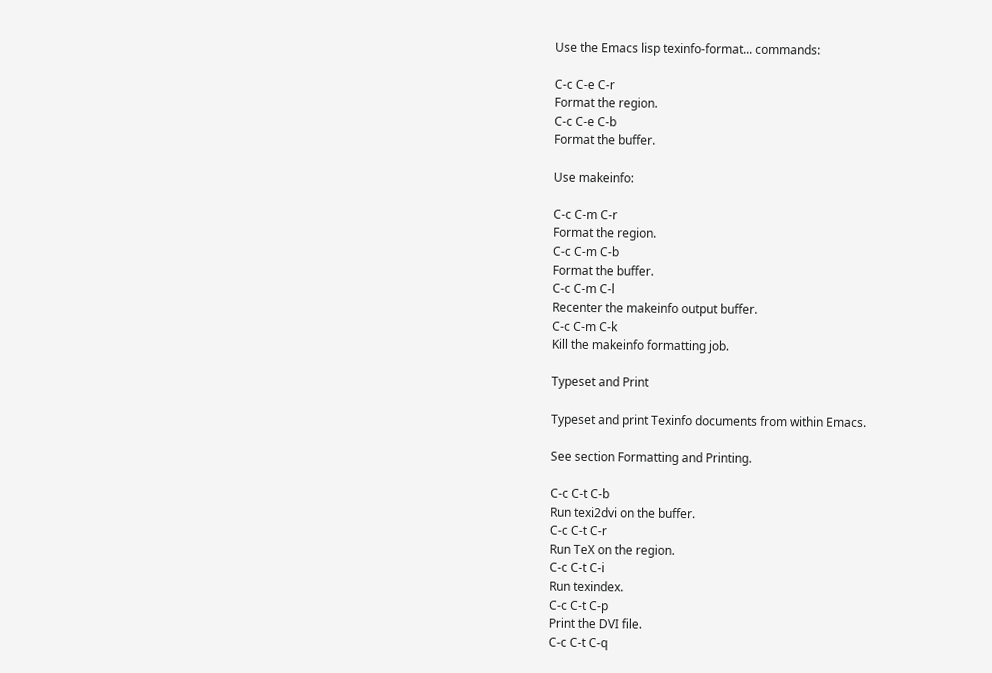Use the Emacs lisp texinfo-format... commands:

C-c C-e C-r
Format the region.
C-c C-e C-b
Format the buffer.

Use makeinfo:

C-c C-m C-r
Format the region.
C-c C-m C-b
Format the buffer.
C-c C-m C-l
Recenter the makeinfo output buffer.
C-c C-m C-k
Kill the makeinfo formatting job.

Typeset and Print

Typeset and print Texinfo documents from within Emacs.

See section Formatting and Printing.

C-c C-t C-b
Run texi2dvi on the buffer.
C-c C-t C-r
Run TeX on the region.
C-c C-t C-i
Run texindex.
C-c C-t C-p
Print the DVI file.
C-c C-t C-q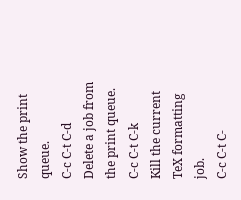Show the print queue.
C-c C-t C-d
Delete a job from the print queue.
C-c C-t C-k
Kill the current TeX formatting job.
C-c C-t C-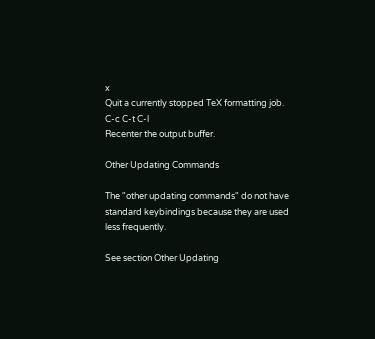x
Quit a currently stopped TeX formatting job.
C-c C-t C-l
Recenter the output buffer.

Other Updating Commands

The "other updating commands" do not have standard keybindings because they are used less frequently.

See section Other Updating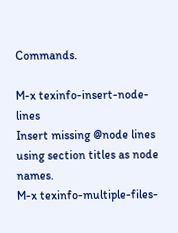Commands.

M-x texinfo-insert-node-lines
Insert missing @node lines using section titles as node names.
M-x texinfo-multiple-files-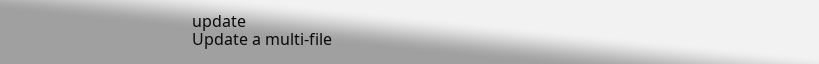update
Update a multi-file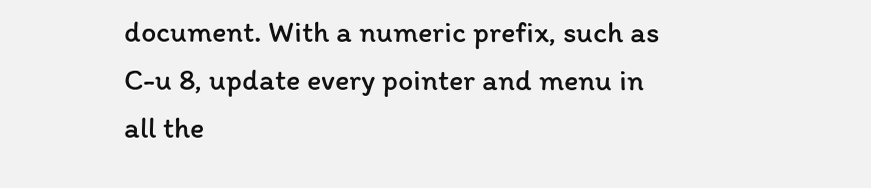document. With a numeric prefix, such as C-u 8, update every pointer and menu in all the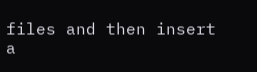files and then insert a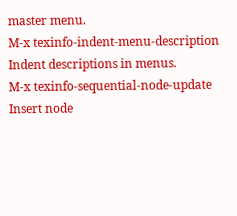master menu.
M-x texinfo-indent-menu-description
Indent descriptions in menus.
M-x texinfo-sequential-node-update
Insert node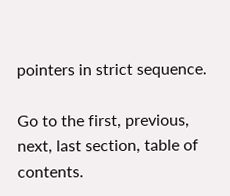pointers in strict sequence.

Go to the first, previous, next, last section, table of contents.